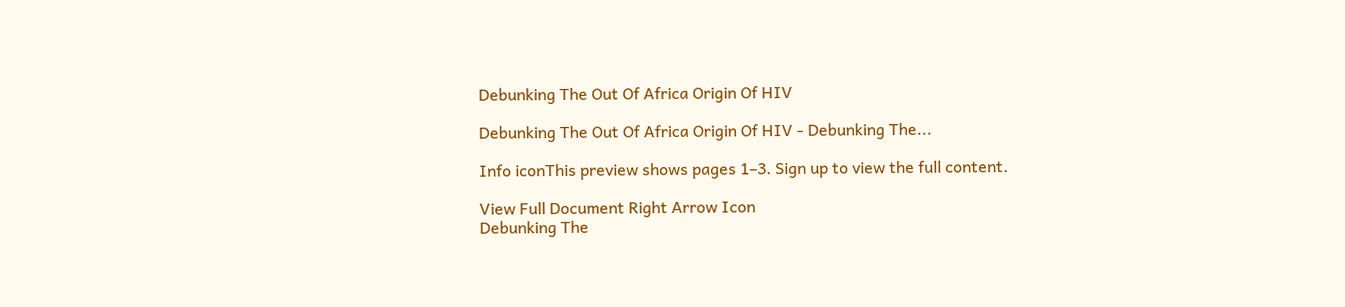Debunking The Out Of Africa Origin Of HIV

Debunking The Out Of Africa Origin Of HIV - Debunking The...

Info iconThis preview shows pages 1–3. Sign up to view the full content.

View Full Document Right Arrow Icon
Debunking The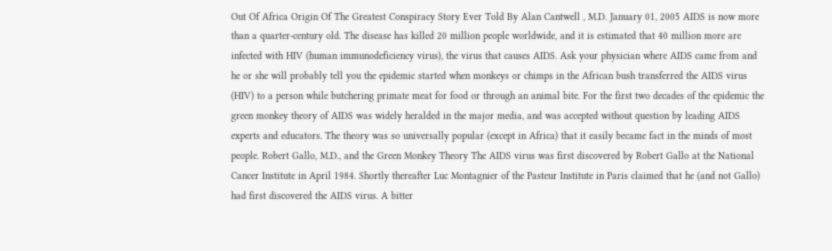Out Of Africa Origin Of The Greatest Conspiracy Story Ever Told By Alan Cantwell , M.D. January 01, 2005 AIDS is now more than a quarter-century old. The disease has killed 20 million people worldwide, and it is estimated that 40 million more are infected with HIV (human immunodeficiency virus), the virus that causes AIDS. Ask your physician where AIDS came from and he or she will probably tell you the epidemic started when monkeys or chimps in the African bush transferred the AIDS virus (HIV) to a person while butchering primate meat for food or through an animal bite. For the first two decades of the epidemic the green monkey theory of AIDS was widely heralded in the major media, and was accepted without question by leading AIDS experts and educators. The theory was so universally popular (except in Africa) that it easily became fact in the minds of most people. Robert Gallo, M.D., and the Green Monkey Theory The AIDS virus was first discovered by Robert Gallo at the National Cancer Institute in April 1984. Shortly thereafter Luc Montagnier of the Pasteur Institute in Paris claimed that he (and not Gallo) had first discovered the AIDS virus. A bitter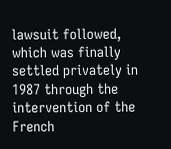lawsuit followed, which was finally settled privately in 1987 through the intervention of the French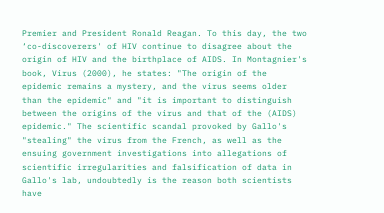Premier and President Ronald Reagan. To this day, the two ‘co-discoverers' of HIV continue to disagree about the origin of HIV and the birthplace of AIDS. In Montagnier's book, Virus (2000), he states: "The origin of the epidemic remains a mystery, and the virus seems older than the epidemic" and "it is important to distinguish between the origins of the virus and that of the (AIDS) epidemic." The scientific scandal provoked by Gallo's "stealing" the virus from the French, as well as the ensuing government investigations into allegations of scientific irregularities and falsification of data in Gallo's lab, undoubtedly is the reason both scientists have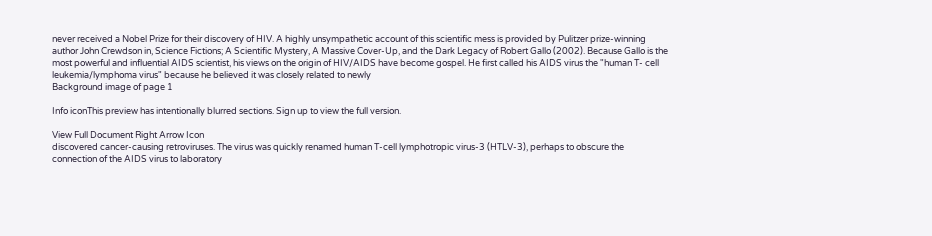never received a Nobel Prize for their discovery of HIV. A highly unsympathetic account of this scientific mess is provided by Pulitzer prize-winning author John Crewdson in, Science Fictions; A Scientific Mystery, A Massive Cover-Up, and the Dark Legacy of Robert Gallo (2002). Because Gallo is the most powerful and influential AIDS scientist, his views on the origin of HIV/AIDS have become gospel. He first called his AIDS virus the "human T- cell leukemia/lymphoma virus" because he believed it was closely related to newly
Background image of page 1

Info iconThis preview has intentionally blurred sections. Sign up to view the full version.

View Full Document Right Arrow Icon
discovered cancer-causing retroviruses. The virus was quickly renamed human T-cell lymphotropic virus-3 (HTLV-3), perhaps to obscure the connection of the AIDS virus to laboratory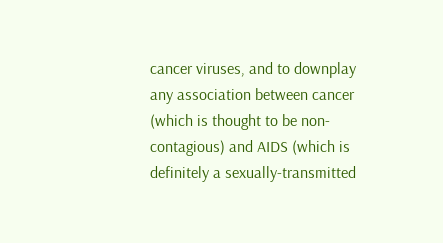cancer viruses, and to downplay any association between cancer (which is thought to be non-contagious) and AIDS (which is definitely a sexually-transmitted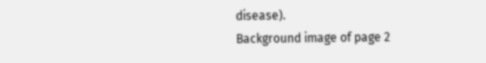disease).
Background image of page 2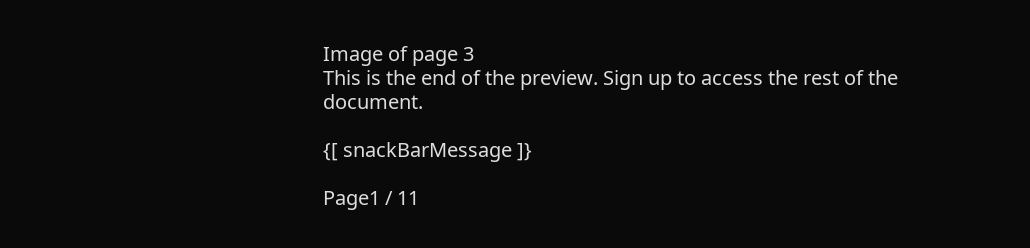Image of page 3
This is the end of the preview. Sign up to access the rest of the document.

{[ snackBarMessage ]}

Page1 / 11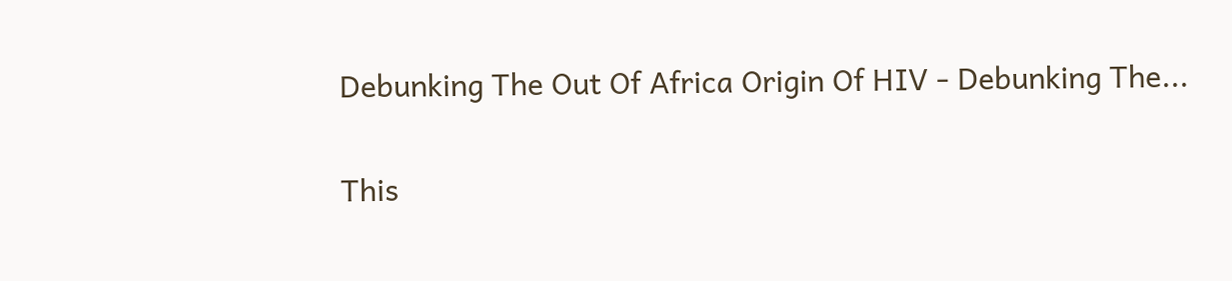Debunking The Out Of Africa Origin Of HIV - Debunking The...

This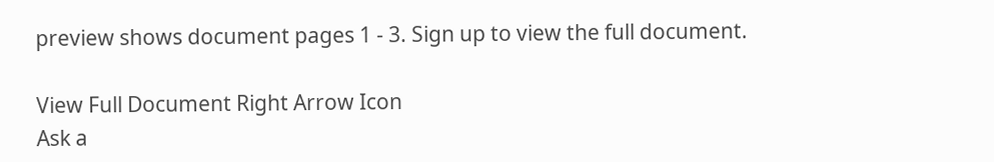preview shows document pages 1 - 3. Sign up to view the full document.

View Full Document Right Arrow Icon
Ask a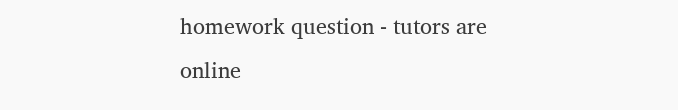homework question - tutors are online